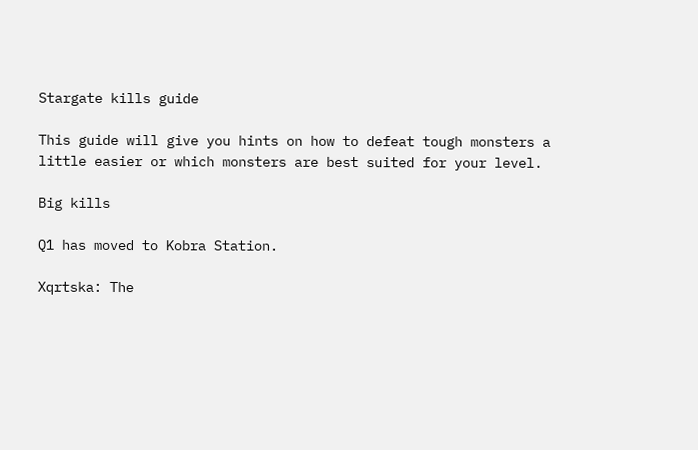Stargate kills guide

This guide will give you hints on how to defeat tough monsters a little easier or which monsters are best suited for your level.

Big kills

Q1 has moved to Kobra Station.

Xqrtska: The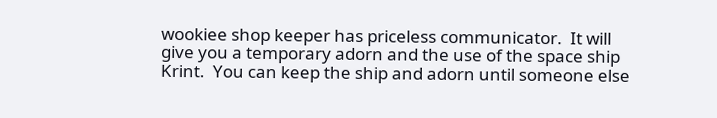wookiee shop keeper has priceless communicator.  It will give you a temporary adorn and the use of the space ship Krint.  You can keep the ship and adorn until someone else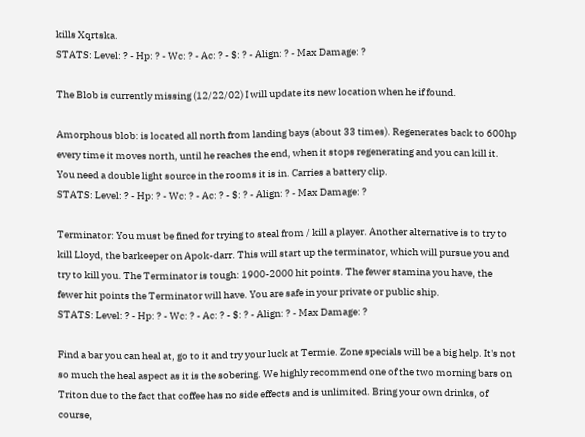kills Xqrtska.
STATS: Level: ? - Hp: ? - Wc: ? - Ac: ? - $: ? - Align: ? - Max Damage: ?

The Blob is currently missing (12/22/02) I will update its new location when he if found.

Amorphous blob: is located all north from landing bays (about 33 times). Regenerates back to 600hp every time it moves north, until he reaches the end, when it stops regenerating and you can kill it. You need a double light source in the rooms it is in. Carries a battery clip.
STATS: Level: ? - Hp: ? - Wc: ? - Ac: ? - $: ? - Align: ? - Max Damage: ?

Terminator: You must be fined for trying to steal from / kill a player. Another alternative is to try to kill Lloyd, the barkeeper on Apok-darr. This will start up the terminator, which will pursue you and try to kill you. The Terminator is tough: 1900-2000 hit points. The fewer stamina you have, the fewer hit points the Terminator will have. You are safe in your private or public ship.
STATS: Level: ? - Hp: ? - Wc: ? - Ac: ? - $: ? - Align: ? - Max Damage: ?

Find a bar you can heal at, go to it and try your luck at Termie. Zone specials will be a big help. It's not so much the heal aspect as it is the sobering. We highly recommend one of the two morning bars on Triton due to the fact that coffee has no side effects and is unlimited. Bring your own drinks, of course,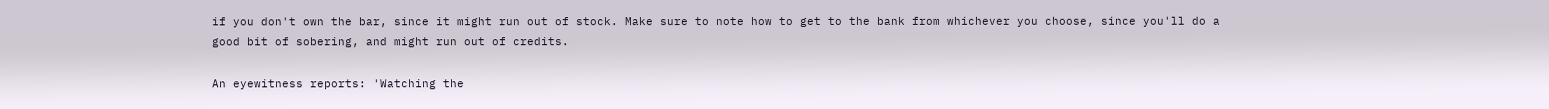if you don't own the bar, since it might run out of stock. Make sure to note how to get to the bank from whichever you choose, since you'll do a good bit of sobering, and might run out of credits.

An eyewitness reports: 'Watching the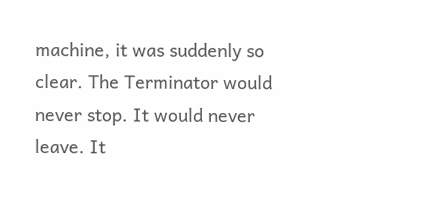machine, it was suddenly so clear. The Terminator would never stop. It would never leave. It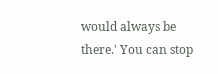would always be there.' You can stop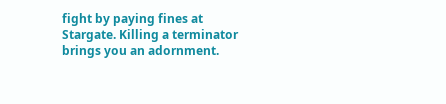fight by paying fines at Stargate. Killing a terminator brings you an adornment.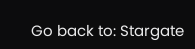Go back to: Stargate